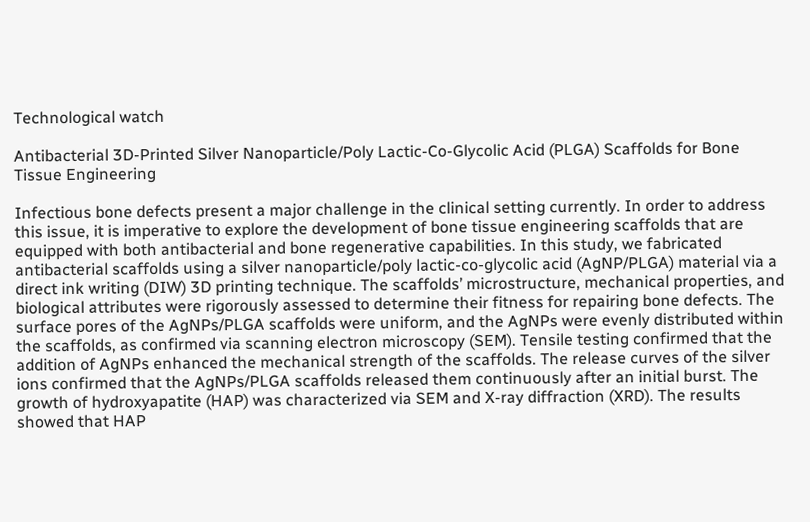Technological watch

Antibacterial 3D-Printed Silver Nanoparticle/Poly Lactic-Co-Glycolic Acid (PLGA) Scaffolds for Bone Tissue Engineering

Infectious bone defects present a major challenge in the clinical setting currently. In order to address this issue, it is imperative to explore the development of bone tissue engineering scaffolds that are equipped with both antibacterial and bone regenerative capabilities. In this study, we fabricated antibacterial scaffolds using a silver nanoparticle/poly lactic-co-glycolic acid (AgNP/PLGA) material via a direct ink writing (DIW) 3D printing technique. The scaffolds’ microstructure, mechanical properties, and biological attributes were rigorously assessed to determine their fitness for repairing bone defects. The surface pores of the AgNPs/PLGA scaffolds were uniform, and the AgNPs were evenly distributed within the scaffolds, as confirmed via scanning electron microscopy (SEM). Tensile testing confirmed that the addition of AgNPs enhanced the mechanical strength of the scaffolds. The release curves of the silver ions confirmed that the AgNPs/PLGA scaffolds released them continuously after an initial burst. The growth of hydroxyapatite (HAP) was characterized via SEM and X-ray diffraction (XRD). The results showed that HAP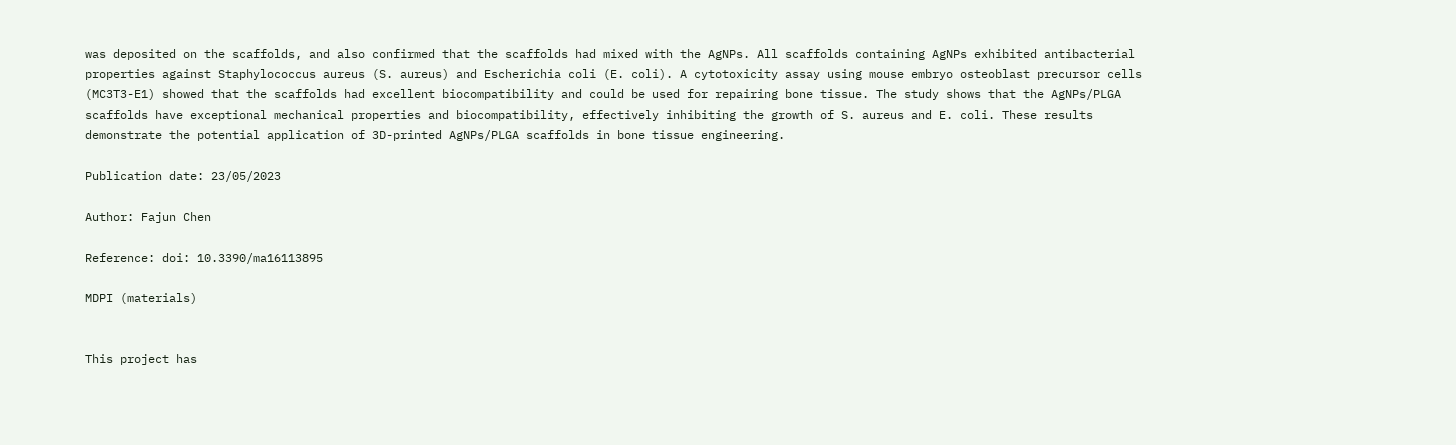was deposited on the scaffolds, and also confirmed that the scaffolds had mixed with the AgNPs. All scaffolds containing AgNPs exhibited antibacterial properties against Staphylococcus aureus (S. aureus) and Escherichia coli (E. coli). A cytotoxicity assay using mouse embryo osteoblast precursor cells (MC3T3-E1) showed that the scaffolds had excellent biocompatibility and could be used for repairing bone tissue. The study shows that the AgNPs/PLGA scaffolds have exceptional mechanical properties and biocompatibility, effectively inhibiting the growth of S. aureus and E. coli. These results demonstrate the potential application of 3D-printed AgNPs/PLGA scaffolds in bone tissue engineering.

Publication date: 23/05/2023

Author: Fajun Chen

Reference: doi: 10.3390/ma16113895

MDPI (materials)


This project has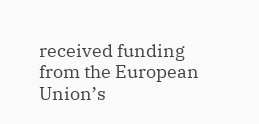received funding from the European Union’s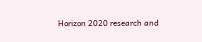Horizon 2020 research and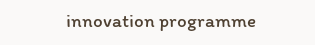innovation programme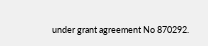under grant agreement No 870292.